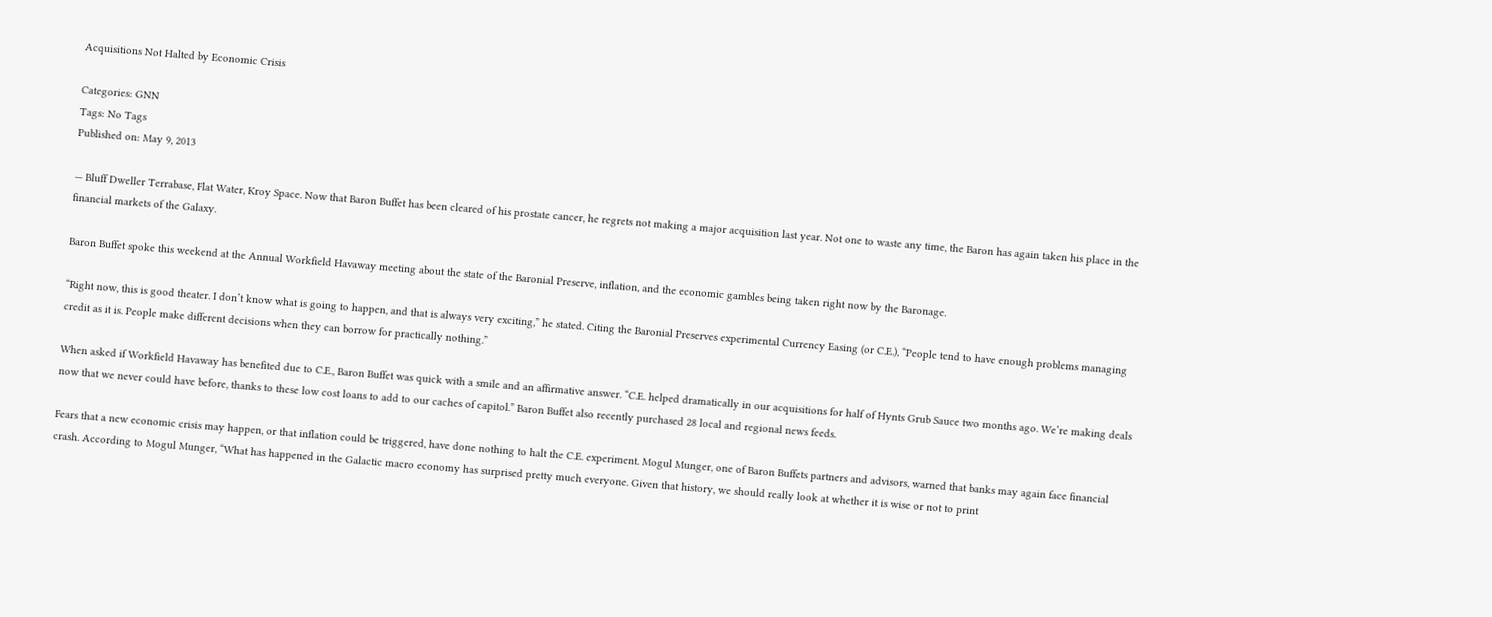Acquisitions Not Halted by Economic Crisis

Categories: GNN
Tags: No Tags
Published on: May 9, 2013

— Bluff Dweller Terrabase, Flat Water, Kroy Space. Now that Baron Buffet has been cleared of his prostate cancer, he regrets not making a major acquisition last year. Not one to waste any time, the Baron has again taken his place in the financial markets of the Galaxy.

Baron Buffet spoke this weekend at the Annual Workfield Havaway meeting about the state of the Baronial Preserve, inflation, and the economic gambles being taken right now by the Baronage.

“Right now, this is good theater. I don’t know what is going to happen, and that is always very exciting,” he stated. Citing the Baronial Preserves experimental Currency Easing (or C.E.), “People tend to have enough problems managing credit as it is. People make different decisions when they can borrow for practically nothing.”

When asked if Workfield Havaway has benefited due to C.E., Baron Buffet was quick with a smile and an affirmative answer. “C.E. helped dramatically in our acquisitions for half of Hynts Grub Sauce two months ago. We’re making deals now that we never could have before, thanks to these low cost loans to add to our caches of capitol.” Baron Buffet also recently purchased 28 local and regional news feeds.

Fears that a new economic crisis may happen, or that inflation could be triggered, have done nothing to halt the C.E. experiment. Mogul Munger, one of Baron Buffets partners and advisors, warned that banks may again face financial crash. According to Mogul Munger, “What has happened in the Galactic macro economy has surprised pretty much everyone. Given that history, we should really look at whether it is wise or not to print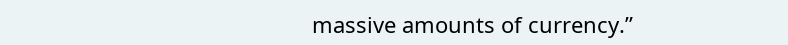massive amounts of currency.”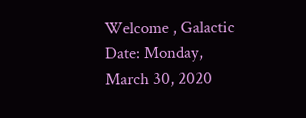Welcome , Galactic Date: Monday, March 30, 2020